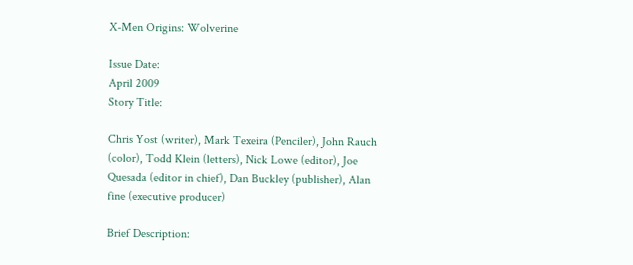X-Men Origins: Wolverine

Issue Date:
April 2009
Story Title:

Chris Yost (writer), Mark Texeira (Penciler), John Rauch (color), Todd Klein (letters), Nick Lowe (editor), Joe Quesada (editor in chief), Dan Buckley (publisher), Alan fine (executive producer)

Brief Description: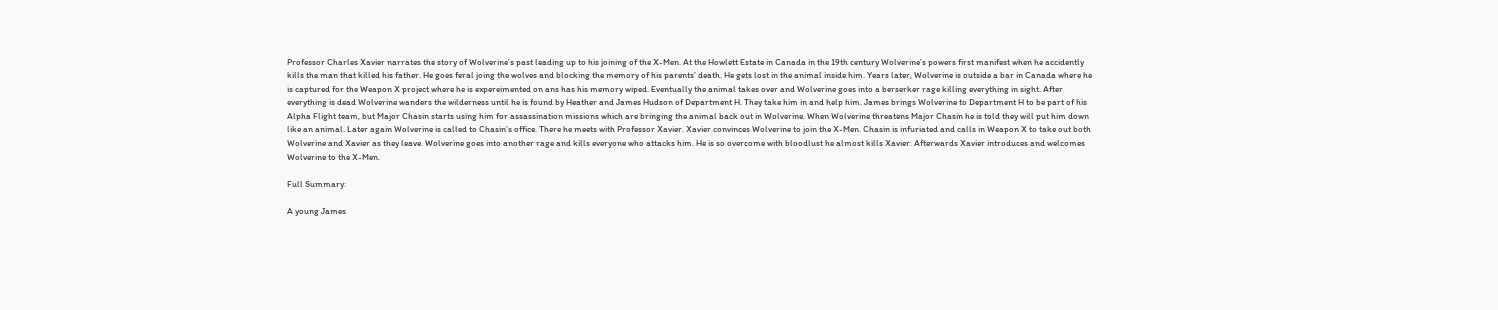Professor Charles Xavier narrates the story of Wolverine’s past leading up to his joining of the X-Men. At the Howlett Estate in Canada in the 19th century Wolverine’s powers first manifest when he accidently kills the man that killed his father. He goes feral joing the wolves and blocking the memory of his parents’ death. He gets lost in the animal inside him. Years later, Wolverine is outside a bar in Canada where he is captured for the Weapon X project where he is expereimented on ans has his memory wiped. Eventually the animal takes over and Wolverine goes into a berserker rage killing everything in sight. After everything is dead Wolverine wanders the wilderness until he is found by Heather and James Hudson of Department H. They take him in and help him. James brings Wolverine to Department H to be part of his Alpha Flight team, but Major Chasin starts using him for assassination missions which are bringing the animal back out in Wolverine. When Wolverine threatens Major Chasin he is told they will put him down like an animal. Later again Wolverine is called to Chasin’s office. There he meets with Professor Xavier. Xavier convinces Wolverine to join the X-Men. Chasin is infuriated and calls in Weapon X to take out both Wolverine and Xavier as they leave. Wolverine goes into another rage and kills everyone who attacks him. He is so overcome with bloodlust he almost kills Xavier. Afterwards Xavier introduces and welcomes Wolverine to the X-Men.

Full Summary:

A young James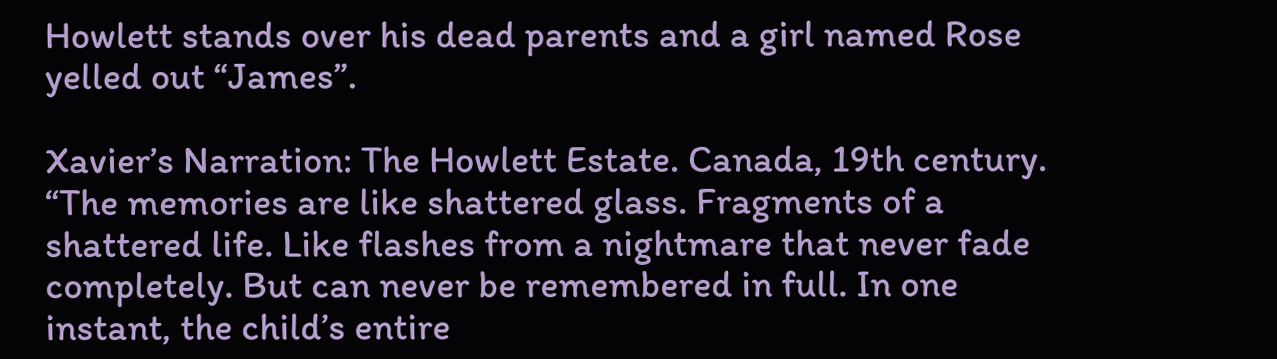Howlett stands over his dead parents and a girl named Rose yelled out “James”.

Xavier’s Narration: The Howlett Estate. Canada, 19th century.
“The memories are like shattered glass. Fragments of a shattered life. Like flashes from a nightmare that never fade completely. But can never be remembered in full. In one instant, the child’s entire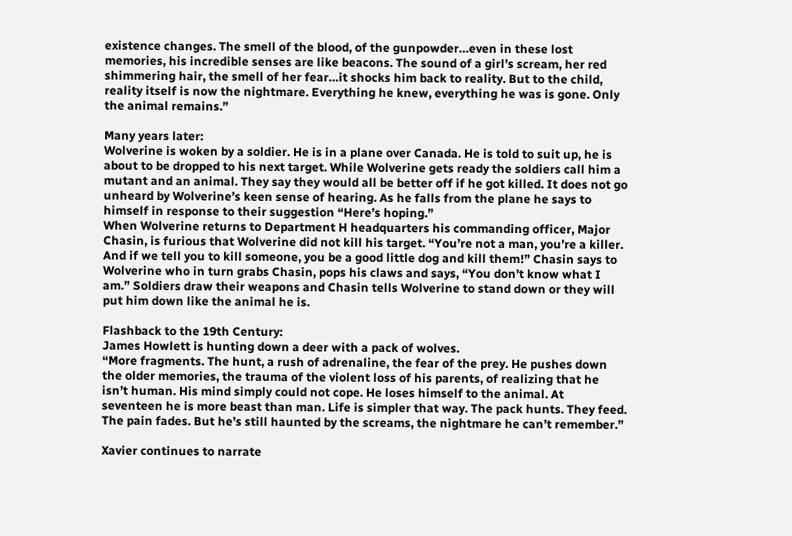existence changes. The smell of the blood, of the gunpowder…even in these lost memories, his incredible senses are like beacons. The sound of a girl’s scream, her red shimmering hair, the smell of her fear…it shocks him back to reality. But to the child, reality itself is now the nightmare. Everything he knew, everything he was is gone. Only the animal remains.”

Many years later:
Wolverine is woken by a soldier. He is in a plane over Canada. He is told to suit up, he is about to be dropped to his next target. While Wolverine gets ready the soldiers call him a mutant and an animal. They say they would all be better off if he got killed. It does not go unheard by Wolverine’s keen sense of hearing. As he falls from the plane he says to himself in response to their suggestion “Here’s hoping.”
When Wolverine returns to Department H headquarters his commanding officer, Major Chasin, is furious that Wolverine did not kill his target. “You’re not a man, you’re a killer. And if we tell you to kill someone, you be a good little dog and kill them!” Chasin says to Wolverine who in turn grabs Chasin, pops his claws and says, “You don’t know what I am.” Soldiers draw their weapons and Chasin tells Wolverine to stand down or they will put him down like the animal he is.

Flashback to the 19th Century:
James Howlett is hunting down a deer with a pack of wolves.
“More fragments. The hunt, a rush of adrenaline, the fear of the prey. He pushes down the older memories, the trauma of the violent loss of his parents, of realizing that he isn’t human. His mind simply could not cope. He loses himself to the animal. At seventeen he is more beast than man. Life is simpler that way. The pack hunts. They feed. The pain fades. But he’s still haunted by the screams, the nightmare he can’t remember.”

Xavier continues to narrate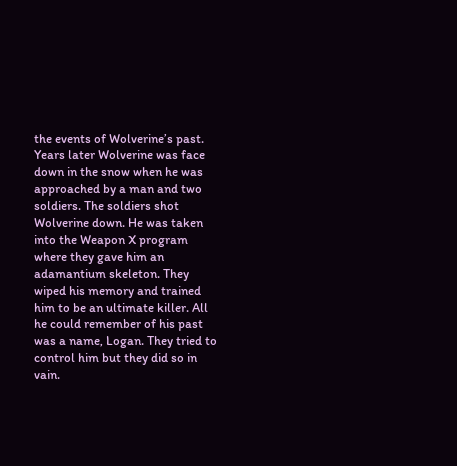the events of Wolverine’s past. Years later Wolverine was face down in the snow when he was approached by a man and two soldiers. The soldiers shot Wolverine down. He was taken into the Weapon X program where they gave him an adamantium skeleton. They wiped his memory and trained him to be an ultimate killer. All he could remember of his past was a name, Logan. They tried to control him but they did so in vain.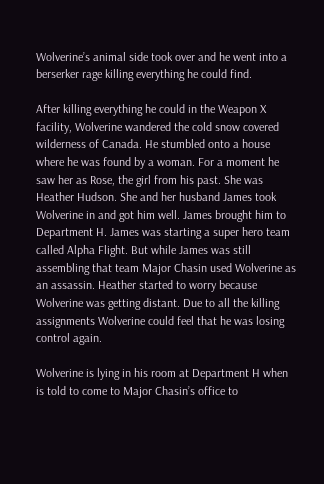Wolverine’s animal side took over and he went into a berserker rage killing everything he could find.

After killing everything he could in the Weapon X facility, Wolverine wandered the cold snow covered wilderness of Canada. He stumbled onto a house where he was found by a woman. For a moment he saw her as Rose, the girl from his past. She was Heather Hudson. She and her husband James took Wolverine in and got him well. James brought him to Department H. James was starting a super hero team called Alpha Flight. But while James was still assembling that team Major Chasin used Wolverine as an assassin. Heather started to worry because Wolverine was getting distant. Due to all the killing assignments Wolverine could feel that he was losing control again.

Wolverine is lying in his room at Department H when is told to come to Major Chasin’s office to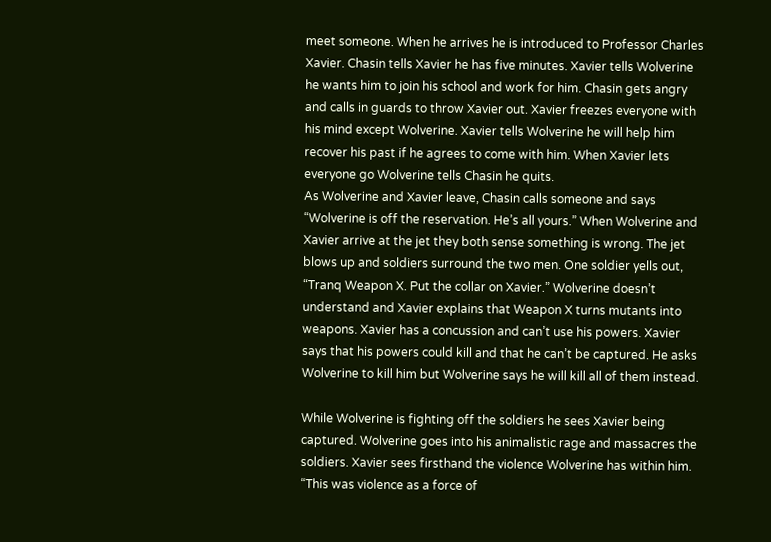meet someone. When he arrives he is introduced to Professor Charles Xavier. Chasin tells Xavier he has five minutes. Xavier tells Wolverine he wants him to join his school and work for him. Chasin gets angry and calls in guards to throw Xavier out. Xavier freezes everyone with his mind except Wolverine. Xavier tells Wolverine he will help him recover his past if he agrees to come with him. When Xavier lets everyone go Wolverine tells Chasin he quits.
As Wolverine and Xavier leave, Chasin calls someone and says “Wolverine is off the reservation. He’s all yours.” When Wolverine and Xavier arrive at the jet they both sense something is wrong. The jet blows up and soldiers surround the two men. One soldier yells out, “Tranq Weapon X. Put the collar on Xavier.” Wolverine doesn’t understand and Xavier explains that Weapon X turns mutants into weapons. Xavier has a concussion and can’t use his powers. Xavier says that his powers could kill and that he can’t be captured. He asks Wolverine to kill him but Wolverine says he will kill all of them instead.

While Wolverine is fighting off the soldiers he sees Xavier being captured. Wolverine goes into his animalistic rage and massacres the soldiers. Xavier sees firsthand the violence Wolverine has within him. “This was violence as a force of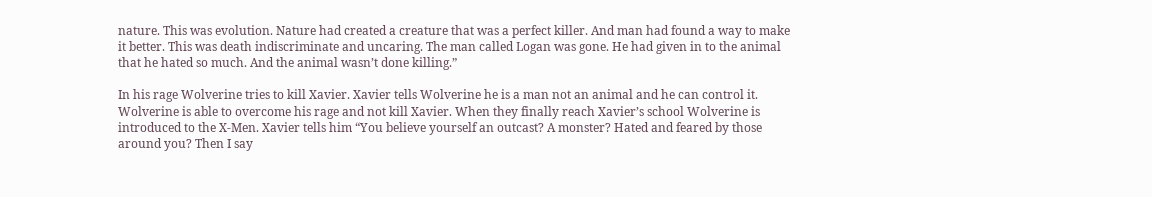nature. This was evolution. Nature had created a creature that was a perfect killer. And man had found a way to make it better. This was death indiscriminate and uncaring. The man called Logan was gone. He had given in to the animal that he hated so much. And the animal wasn’t done killing.”

In his rage Wolverine tries to kill Xavier. Xavier tells Wolverine he is a man not an animal and he can control it. Wolverine is able to overcome his rage and not kill Xavier. When they finally reach Xavier’s school Wolverine is introduced to the X-Men. Xavier tells him “You believe yourself an outcast? A monster? Hated and feared by those around you? Then I say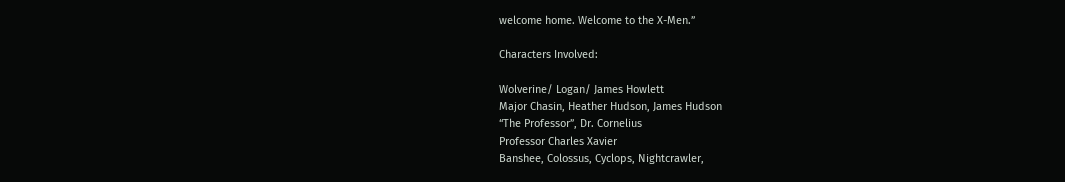welcome home. Welcome to the X-Men.”

Characters Involved:

Wolverine/ Logan/ James Howlett
Major Chasin, Heather Hudson, James Hudson
“The Professor”, Dr. Cornelius
Professor Charles Xavier
Banshee, Colossus, Cyclops, Nightcrawler,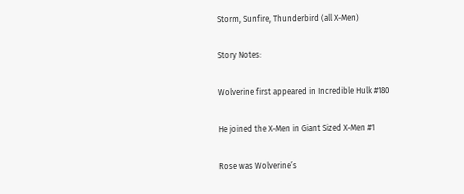Storm, Sunfire, Thunderbird (all X-Men)

Story Notes:

Wolverine first appeared in Incredible Hulk #180

He joined the X-Men in Giant Sized X-Men #1

Rose was Wolverine’s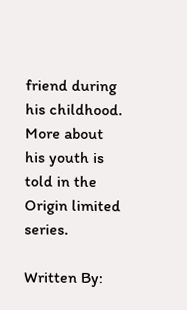friend during his childhood. More about his youth is told in the Origin limited series.

Written By: